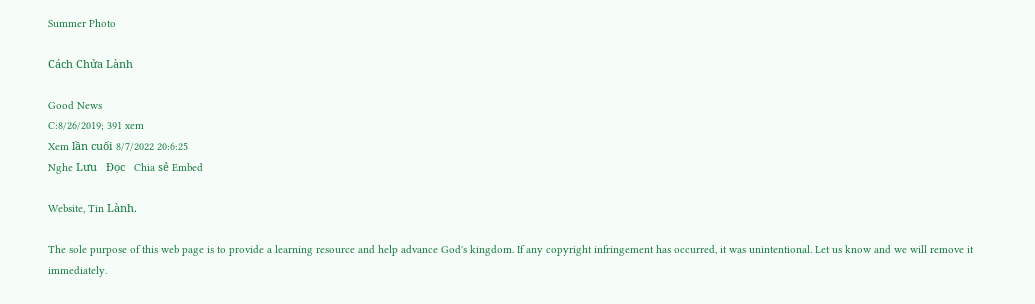Summer Photo

Cách Chửa Lành

Good News
C:8/26/2019; 391 xem
Xem lần cuối 8/7/2022 20:6:25
Nghe Lưu   Đọc   Chia sẻ Embed

Website, Tin Lành.

The sole purpose of this web page is to provide a learning resource and help advance God's kingdom. If any copyright infringement has occurred, it was unintentional. Let us know and we will remove it immediately.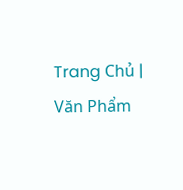Trang Chủ | Văn Phẩm